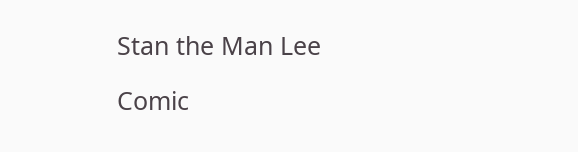Stan the Man Lee

Comic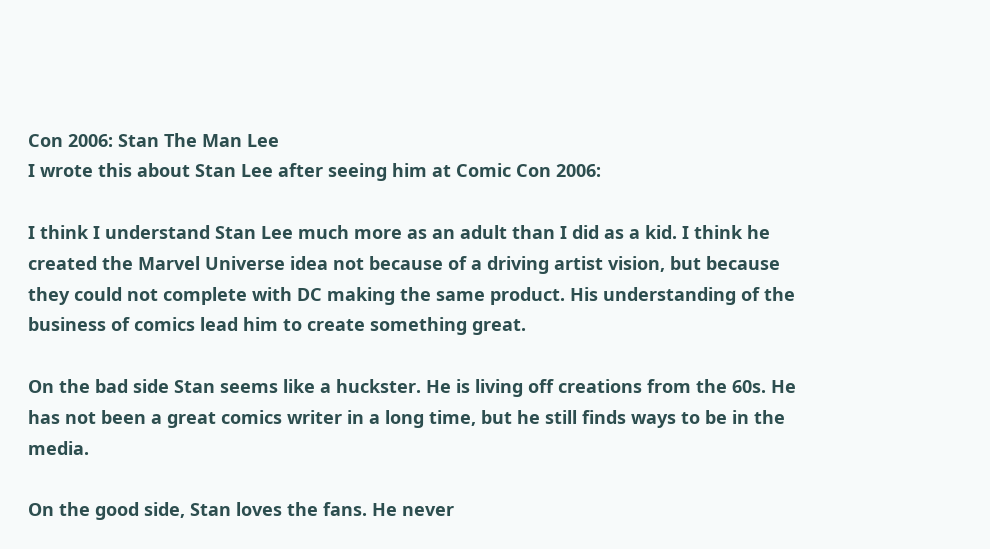Con 2006: Stan The Man Lee
I wrote this about Stan Lee after seeing him at Comic Con 2006:

I think I understand Stan Lee much more as an adult than I did as a kid. I think he created the Marvel Universe idea not because of a driving artist vision, but because they could not complete with DC making the same product. His understanding of the business of comics lead him to create something great.

On the bad side Stan seems like a huckster. He is living off creations from the 60s. He has not been a great comics writer in a long time, but he still finds ways to be in the media.

On the good side, Stan loves the fans. He never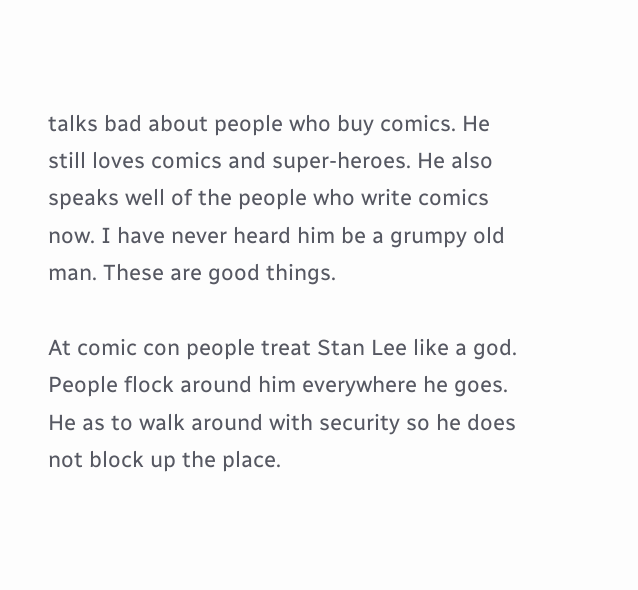talks bad about people who buy comics. He still loves comics and super-heroes. He also speaks well of the people who write comics now. I have never heard him be a grumpy old man. These are good things.

At comic con people treat Stan Lee like a god. People flock around him everywhere he goes. He as to walk around with security so he does not block up the place.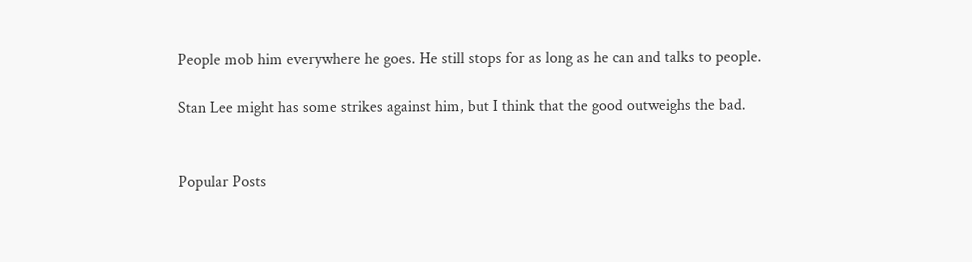People mob him everywhere he goes. He still stops for as long as he can and talks to people.

Stan Lee might has some strikes against him, but I think that the good outweighs the bad.


Popular Posts